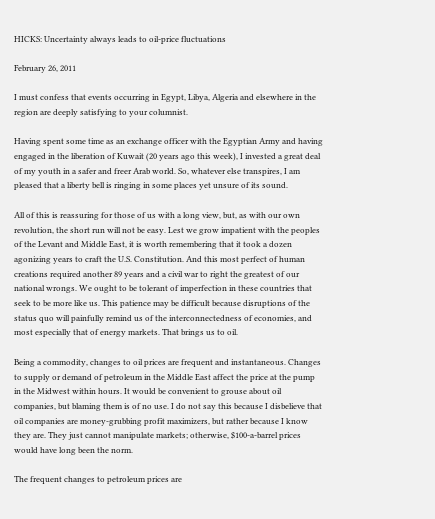HICKS: Uncertainty always leads to oil-price fluctuations

February 26, 2011

I must confess that events occurring in Egypt, Libya, Algeria and elsewhere in the region are deeply satisfying to your columnist.

Having spent some time as an exchange officer with the Egyptian Army and having engaged in the liberation of Kuwait (20 years ago this week), I invested a great deal of my youth in a safer and freer Arab world. So, whatever else transpires, I am pleased that a liberty bell is ringing in some places yet unsure of its sound.

All of this is reassuring for those of us with a long view, but, as with our own revolution, the short run will not be easy. Lest we grow impatient with the peoples of the Levant and Middle East, it is worth remembering that it took a dozen agonizing years to craft the U.S. Constitution. And this most perfect of human creations required another 89 years and a civil war to right the greatest of our national wrongs. We ought to be tolerant of imperfection in these countries that seek to be more like us. This patience may be difficult because disruptions of the status quo will painfully remind us of the interconnectedness of economies, and most especially that of energy markets. That brings us to oil.

Being a commodity, changes to oil prices are frequent and instantaneous. Changes to supply or demand of petroleum in the Middle East affect the price at the pump in the Midwest within hours. It would be convenient to grouse about oil companies, but blaming them is of no use. I do not say this because I disbelieve that oil companies are money-grubbing profit maximizers, but rather because I know they are. They just cannot manipulate markets; otherwise, $100-a-barrel prices would have long been the norm.

The frequent changes to petroleum prices are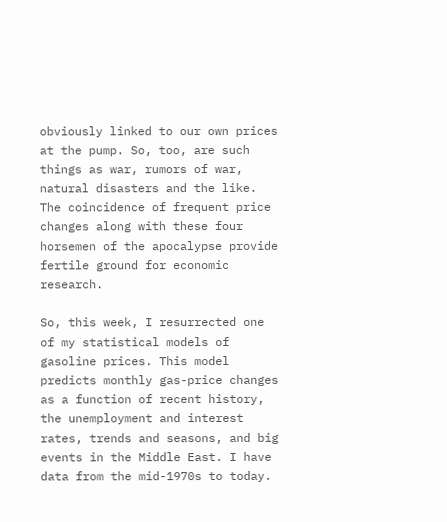obviously linked to our own prices at the pump. So, too, are such things as war, rumors of war, natural disasters and the like. The coincidence of frequent price changes along with these four horsemen of the apocalypse provide fertile ground for economic research.

So, this week, I resurrected one of my statistical models of gasoline prices. This model predicts monthly gas-price changes as a function of recent history, the unemployment and interest rates, trends and seasons, and big events in the Middle East. I have data from the mid-1970s to today.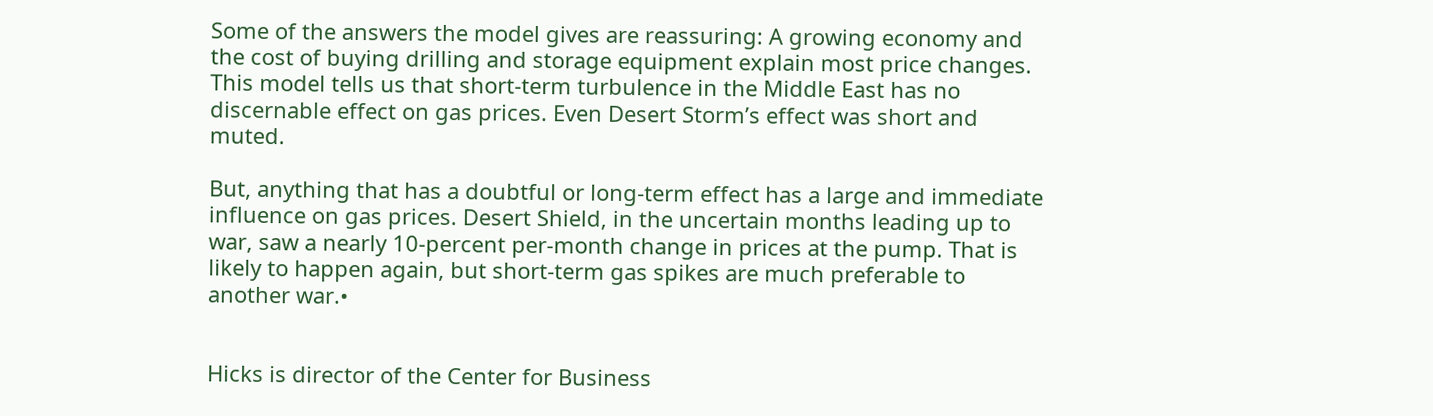Some of the answers the model gives are reassuring: A growing economy and the cost of buying drilling and storage equipment explain most price changes. This model tells us that short-term turbulence in the Middle East has no discernable effect on gas prices. Even Desert Storm’s effect was short and muted.

But, anything that has a doubtful or long-term effect has a large and immediate influence on gas prices. Desert Shield, in the uncertain months leading up to war, saw a nearly 10-percent per-month change in prices at the pump. That is likely to happen again, but short-term gas spikes are much preferable to another war.•


Hicks is director of the Center for Business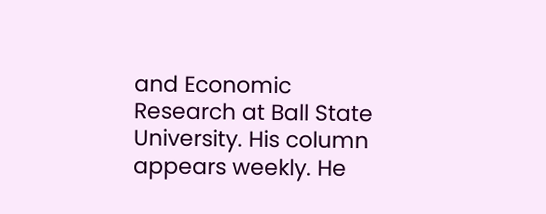and Economic Research at Ball State University. His column appears weekly. He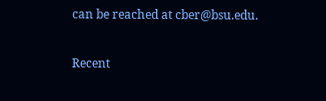can be reached at cber@bsu.edu.


Recent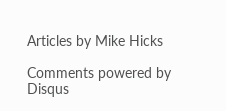Articles by Mike Hicks

Comments powered by Disqus